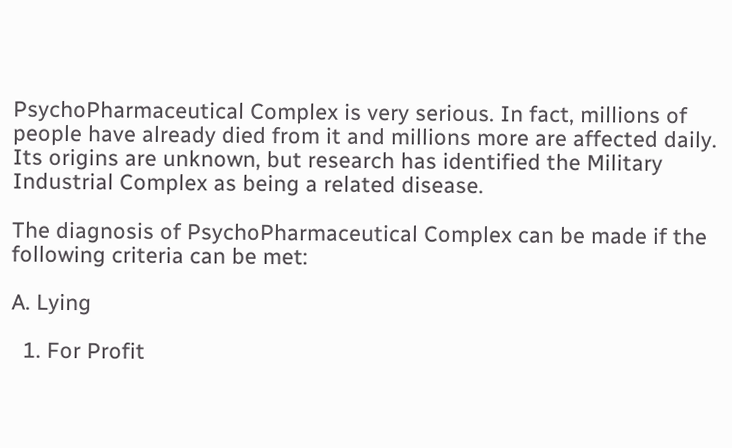PsychoPharmaceutical Complex is very serious. In fact, millions of people have already died from it and millions more are affected daily. Its origins are unknown, but research has identified the Military Industrial Complex as being a related disease.

The diagnosis of PsychoPharmaceutical Complex can be made if the following criteria can be met:

A. Lying

  1. For Profit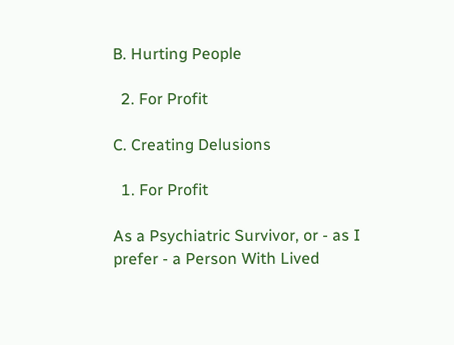B. Hurting People

  2. For Profit

C. Creating Delusions

  1. For Profit

As a Psychiatric Survivor, or - as I prefer - a Person With Lived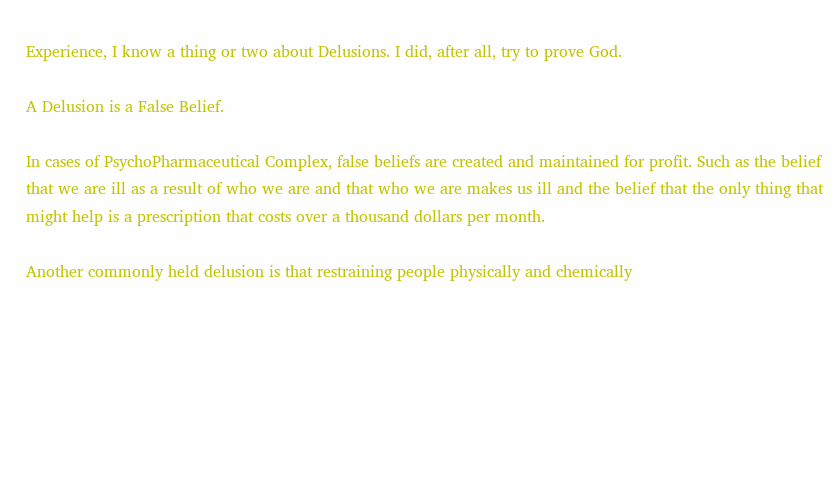Experience, I know a thing or two about Delusions. I did, after all, try to prove God.

A Delusion is a False Belief.

In cases of PsychoPharmaceutical Complex, false beliefs are created and maintained for profit. Such as the belief that we are ill as a result of who we are and that who we are makes us ill and the belief that the only thing that might help is a prescription that costs over a thousand dollars per month.

Another commonly held delusion is that restraining people physically and chemically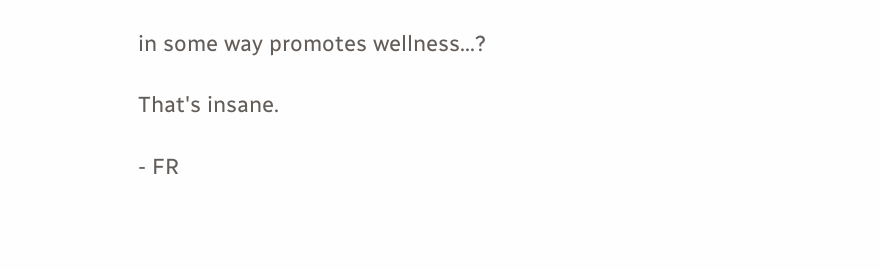in some way promotes wellness...?

That's insane.

- FR